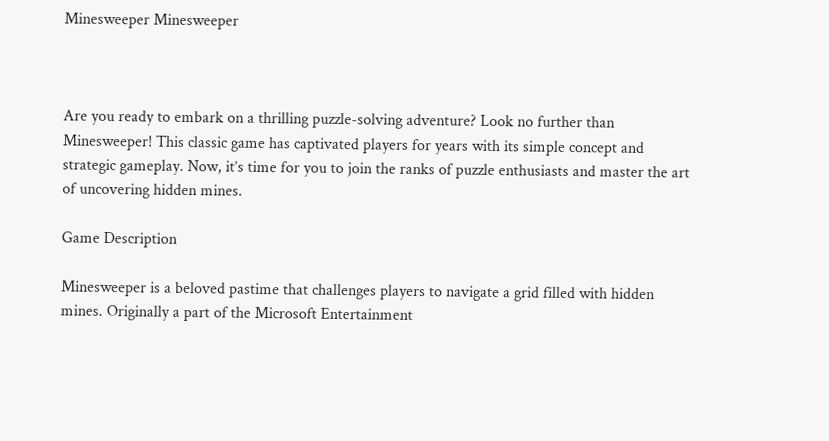Minesweeper Minesweeper



Are you ready to embark on a thrilling puzzle-solving adventure? Look no further than Minesweeper! This classic game has captivated players for years with its simple concept and strategic gameplay. Now, it’s time for you to join the ranks of puzzle enthusiasts and master the art of uncovering hidden mines.

Game Description

Minesweeper is a beloved pastime that challenges players to navigate a grid filled with hidden mines. Originally a part of the Microsoft Entertainment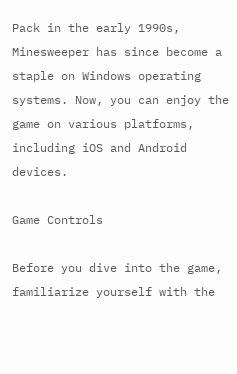Pack in the early 1990s, Minesweeper has since become a staple on Windows operating systems. Now, you can enjoy the game on various platforms, including iOS and Android devices.

Game Controls

Before you dive into the game, familiarize yourself with the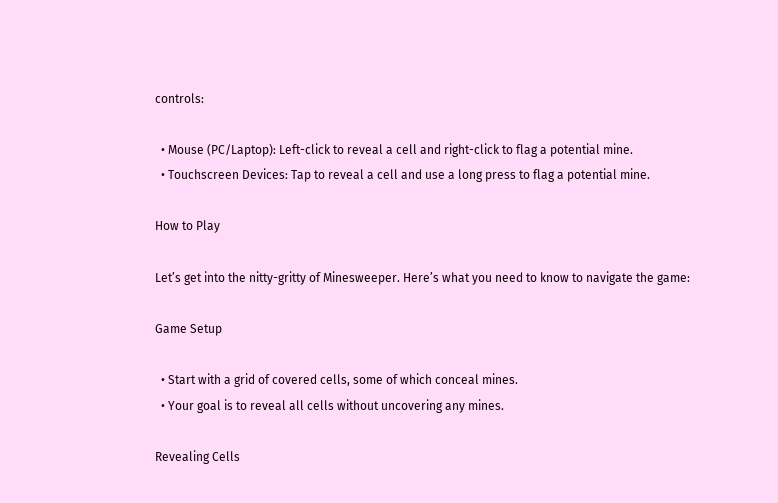controls:

  • Mouse (PC/Laptop): Left-click to reveal a cell and right-click to flag a potential mine.
  • Touchscreen Devices: Tap to reveal a cell and use a long press to flag a potential mine.

How to Play

Let’s get into the nitty-gritty of Minesweeper. Here’s what you need to know to navigate the game:

Game Setup

  • Start with a grid of covered cells, some of which conceal mines.
  • Your goal is to reveal all cells without uncovering any mines.

Revealing Cells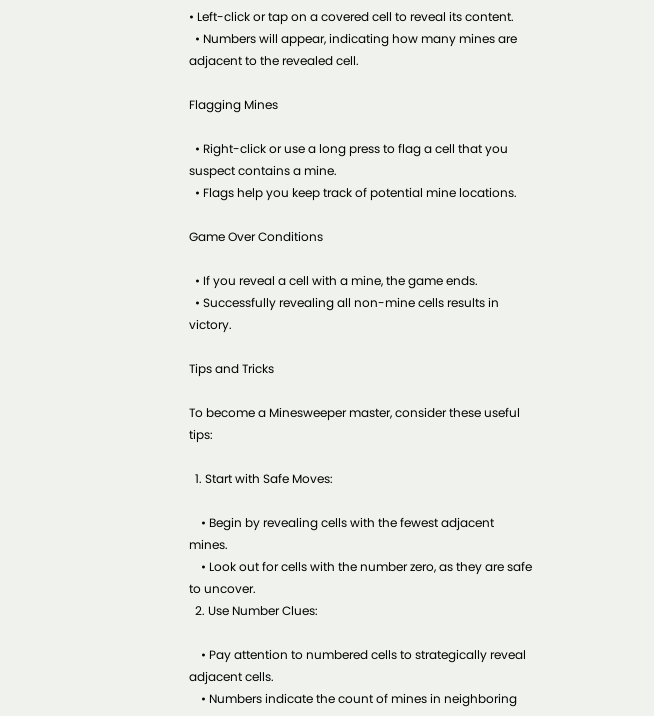• Left-click or tap on a covered cell to reveal its content.
  • Numbers will appear, indicating how many mines are adjacent to the revealed cell.

Flagging Mines

  • Right-click or use a long press to flag a cell that you suspect contains a mine.
  • Flags help you keep track of potential mine locations.

Game Over Conditions

  • If you reveal a cell with a mine, the game ends.
  • Successfully revealing all non-mine cells results in victory.

Tips and Tricks

To become a Minesweeper master, consider these useful tips:

  1. Start with Safe Moves:

    • Begin by revealing cells with the fewest adjacent mines.
    • Look out for cells with the number zero, as they are safe to uncover.
  2. Use Number Clues:

    • Pay attention to numbered cells to strategically reveal adjacent cells.
    • Numbers indicate the count of mines in neighboring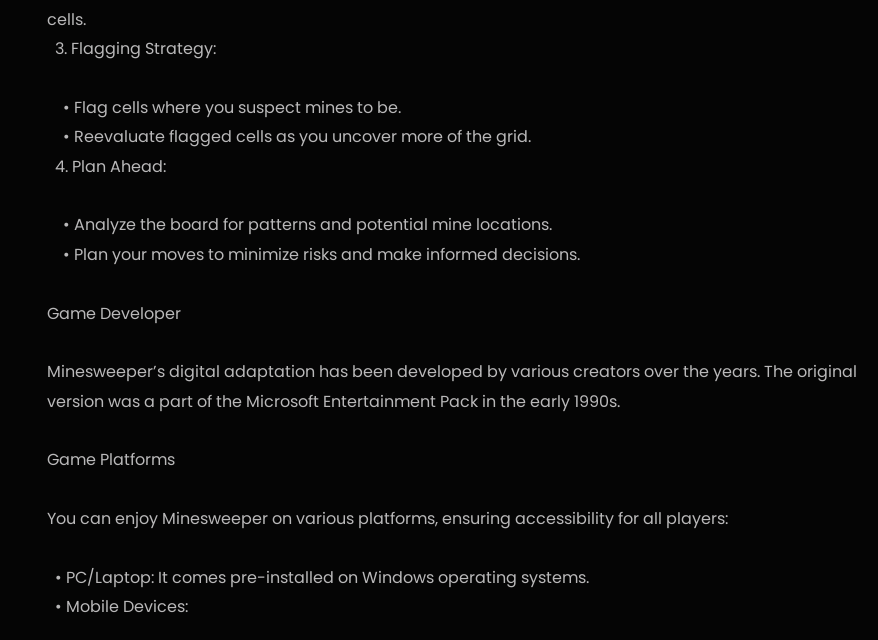cells.
  3. Flagging Strategy:

    • Flag cells where you suspect mines to be.
    • Reevaluate flagged cells as you uncover more of the grid.
  4. Plan Ahead:

    • Analyze the board for patterns and potential mine locations.
    • Plan your moves to minimize risks and make informed decisions.

Game Developer

Minesweeper’s digital adaptation has been developed by various creators over the years. The original version was a part of the Microsoft Entertainment Pack in the early 1990s.

Game Platforms

You can enjoy Minesweeper on various platforms, ensuring accessibility for all players:

  • PC/Laptop: It comes pre-installed on Windows operating systems.
  • Mobile Devices: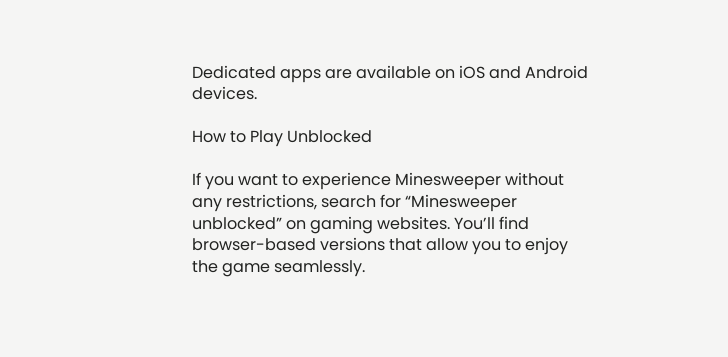Dedicated apps are available on iOS and Android devices.

How to Play Unblocked

If you want to experience Minesweeper without any restrictions, search for “Minesweeper unblocked” on gaming websites. You’ll find browser-based versions that allow you to enjoy the game seamlessly.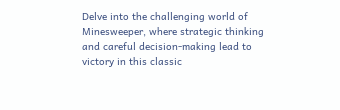Delve into the challenging world of Minesweeper, where strategic thinking and careful decision-making lead to victory in this classic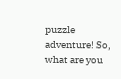puzzle adventure! So, what are you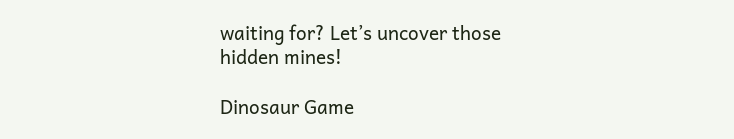waiting for? Let’s uncover those hidden mines!

Dinosaur Game